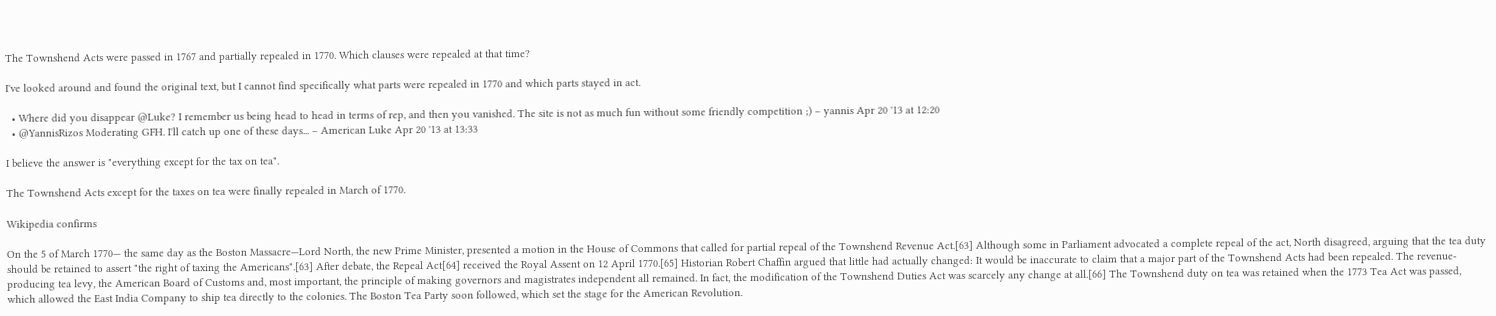The Townshend Acts were passed in 1767 and partially repealed in 1770. Which clauses were repealed at that time?

I've looked around and found the original text, but I cannot find specifically what parts were repealed in 1770 and which parts stayed in act.

  • Where did you disappear @Luke? I remember us being head to head in terms of rep, and then you vanished. The site is not as much fun without some friendly competition ;) – yannis Apr 20 '13 at 12:20
  • @YannisRizos Moderating GFH. I'll catch up one of these days... – American Luke Apr 20 '13 at 13:33

I believe the answer is "everything except for the tax on tea".

The Townshend Acts except for the taxes on tea were finally repealed in March of 1770.

Wikipedia confirms

On the 5 of March 1770— the same day as the Boston Massacre—Lord North, the new Prime Minister, presented a motion in the House of Commons that called for partial repeal of the Townshend Revenue Act.[63] Although some in Parliament advocated a complete repeal of the act, North disagreed, arguing that the tea duty should be retained to assert "the right of taxing the Americans".[63] After debate, the Repeal Act[64] received the Royal Assent on 12 April 1770.[65] Historian Robert Chaffin argued that little had actually changed: It would be inaccurate to claim that a major part of the Townshend Acts had been repealed. The revenue-producing tea levy, the American Board of Customs and, most important, the principle of making governors and magistrates independent all remained. In fact, the modification of the Townshend Duties Act was scarcely any change at all.[66] The Townshend duty on tea was retained when the 1773 Tea Act was passed, which allowed the East India Company to ship tea directly to the colonies. The Boston Tea Party soon followed, which set the stage for the American Revolution.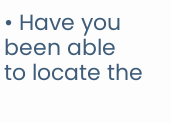• Have you been able to locate the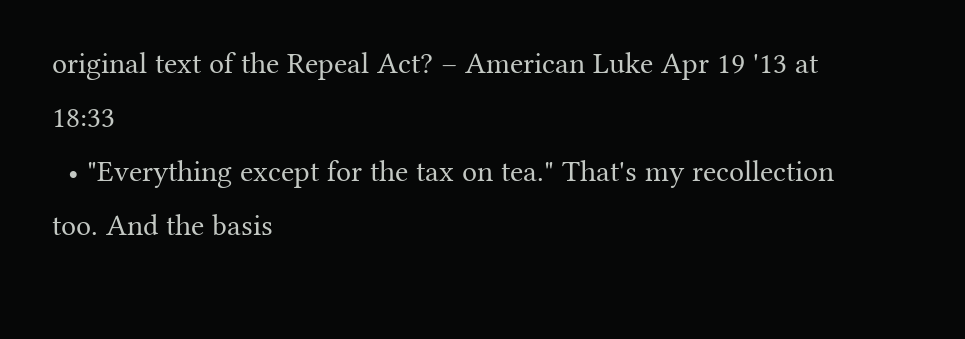original text of the Repeal Act? – American Luke Apr 19 '13 at 18:33
  • "Everything except for the tax on tea." That's my recollection too. And the basis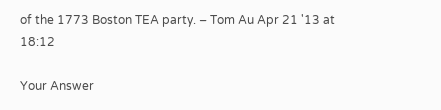of the 1773 Boston TEA party. – Tom Au Apr 21 '13 at 18:12

Your Answer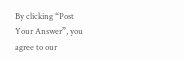By clicking “Post Your Answer”, you agree to our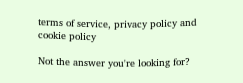terms of service, privacy policy and cookie policy

Not the answer you're looking for?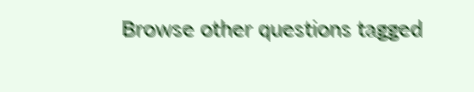Browse other questions tagged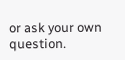or ask your own question.